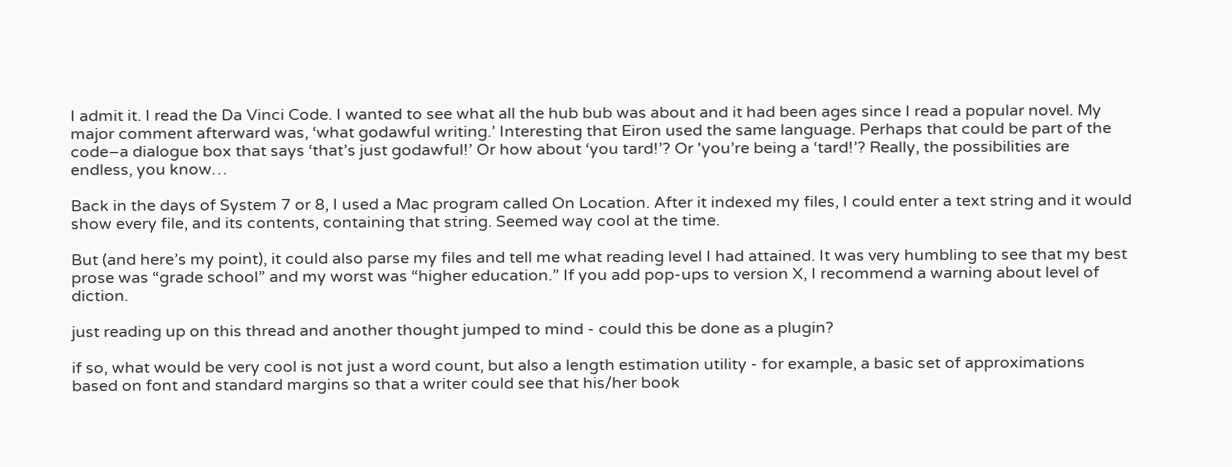I admit it. I read the Da Vinci Code. I wanted to see what all the hub bub was about and it had been ages since I read a popular novel. My major comment afterward was, ‘what godawful writing.’ Interesting that Eiron used the same language. Perhaps that could be part of the code–a dialogue box that says ‘that’s just godawful!’ Or how about ‘you tard!’? Or 'you’re being a ‘tard!’? Really, the possibilities are endless, you know…

Back in the days of System 7 or 8, I used a Mac program called On Location. After it indexed my files, I could enter a text string and it would show every file, and its contents, containing that string. Seemed way cool at the time.

But (and here’s my point), it could also parse my files and tell me what reading level I had attained. It was very humbling to see that my best prose was “grade school” and my worst was “higher education.” If you add pop-ups to version X, I recommend a warning about level of diction.

just reading up on this thread and another thought jumped to mind - could this be done as a plugin?

if so, what would be very cool is not just a word count, but also a length estimation utility - for example, a basic set of approximations based on font and standard margins so that a writer could see that his/her book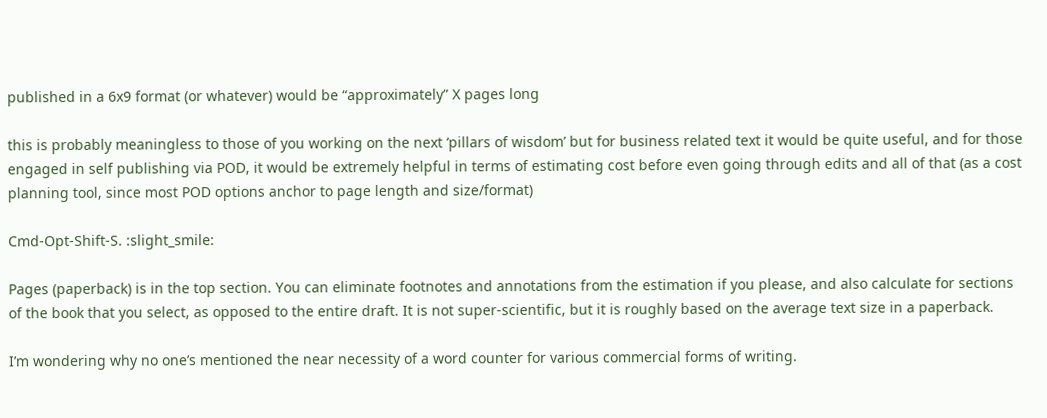published in a 6x9 format (or whatever) would be “approximately” X pages long

this is probably meaningless to those of you working on the next ‘pillars of wisdom’ but for business related text it would be quite useful, and for those engaged in self publishing via POD, it would be extremely helpful in terms of estimating cost before even going through edits and all of that (as a cost planning tool, since most POD options anchor to page length and size/format)

Cmd-Opt-Shift-S. :slight_smile:

Pages (paperback) is in the top section. You can eliminate footnotes and annotations from the estimation if you please, and also calculate for sections of the book that you select, as opposed to the entire draft. It is not super-scientific, but it is roughly based on the average text size in a paperback.

I’m wondering why no one’s mentioned the near necessity of a word counter for various commercial forms of writing.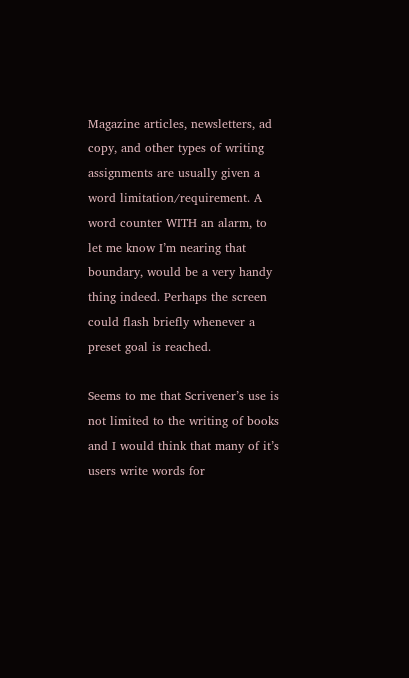Magazine articles, newsletters, ad copy, and other types of writing assignments are usually given a word limitation/requirement. A word counter WITH an alarm, to let me know I’m nearing that boundary, would be a very handy thing indeed. Perhaps the screen could flash briefly whenever a preset goal is reached.

Seems to me that Scrivener’s use is not limited to the writing of books and I would think that many of it’s users write words for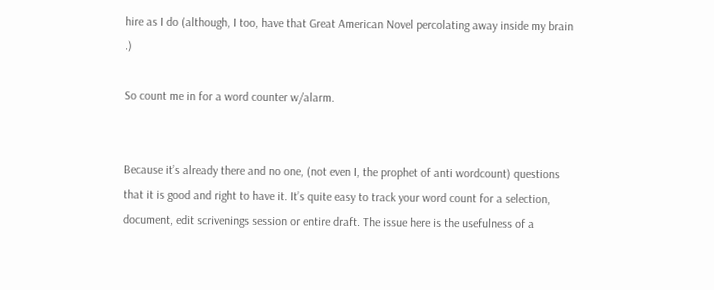hire as I do (although, I too, have that Great American Novel percolating away inside my brain .)

So count me in for a word counter w/alarm.


Because it’s already there and no one, (not even I, the prophet of anti wordcount) questions that it is good and right to have it. It’s quite easy to track your word count for a selection, document, edit scrivenings session or entire draft. The issue here is the usefulness of a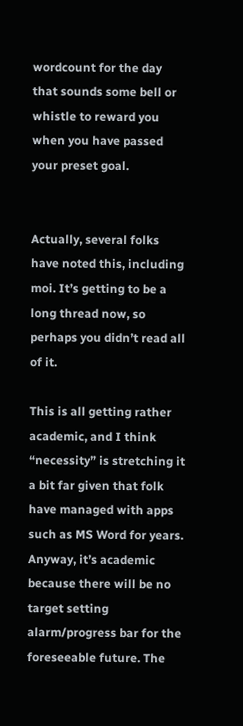wordcount for the day that sounds some bell or whistle to reward you when you have passed your preset goal.


Actually, several folks have noted this, including moi. It’s getting to be a long thread now, so perhaps you didn’t read all of it.

This is all getting rather academic, and I think “necessity” is stretching it a bit far given that folk have managed with apps such as MS Word for years. Anyway, it’s academic because there will be no target setting alarm/progress bar for the foreseeable future. The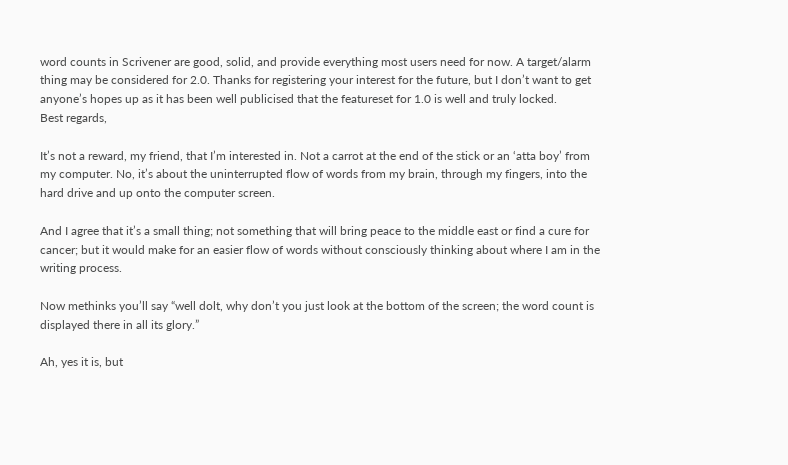word counts in Scrivener are good, solid, and provide everything most users need for now. A target/alarm thing may be considered for 2.0. Thanks for registering your interest for the future, but I don’t want to get anyone’s hopes up as it has been well publicised that the featureset for 1.0 is well and truly locked.
Best regards,

It’s not a reward, my friend, that I’m interested in. Not a carrot at the end of the stick or an ‘atta boy’ from my computer. No, it’s about the uninterrupted flow of words from my brain, through my fingers, into the hard drive and up onto the computer screen.

And I agree that it’s a small thing; not something that will bring peace to the middle east or find a cure for cancer; but it would make for an easier flow of words without consciously thinking about where I am in the writing process.

Now methinks you’ll say “well dolt, why don’t you just look at the bottom of the screen; the word count is displayed there in all its glory.”

Ah, yes it is, but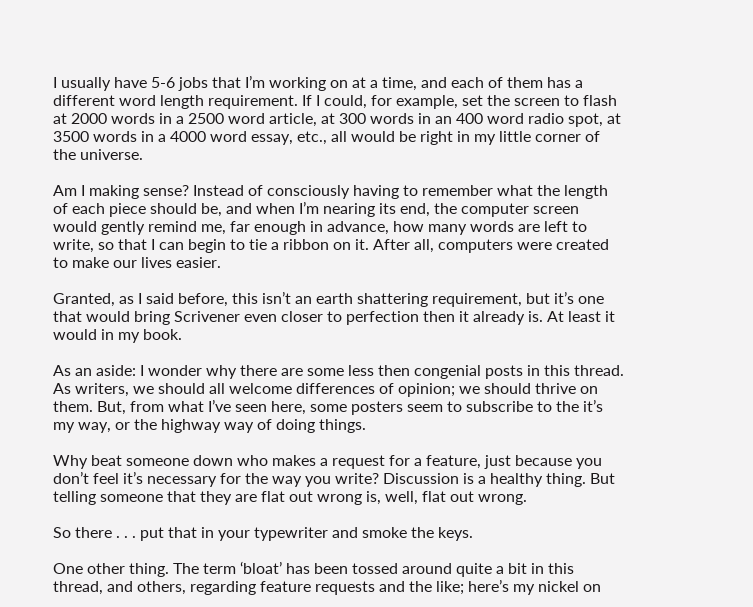I usually have 5-6 jobs that I’m working on at a time, and each of them has a different word length requirement. If I could, for example, set the screen to flash at 2000 words in a 2500 word article, at 300 words in an 400 word radio spot, at 3500 words in a 4000 word essay, etc., all would be right in my little corner of the universe.

Am I making sense? Instead of consciously having to remember what the length of each piece should be, and when I’m nearing its end, the computer screen would gently remind me, far enough in advance, how many words are left to write, so that I can begin to tie a ribbon on it. After all, computers were created to make our lives easier.

Granted, as I said before, this isn’t an earth shattering requirement, but it’s one that would bring Scrivener even closer to perfection then it already is. At least it would in my book.

As an aside: I wonder why there are some less then congenial posts in this thread. As writers, we should all welcome differences of opinion; we should thrive on them. But, from what I’ve seen here, some posters seem to subscribe to the it’s my way, or the highway way of doing things.

Why beat someone down who makes a request for a feature, just because you don’t feel it’s necessary for the way you write? Discussion is a healthy thing. But telling someone that they are flat out wrong is, well, flat out wrong.

So there . . . put that in your typewriter and smoke the keys.

One other thing. The term ‘bloat’ has been tossed around quite a bit in this thread, and others, regarding feature requests and the like; here’s my nickel on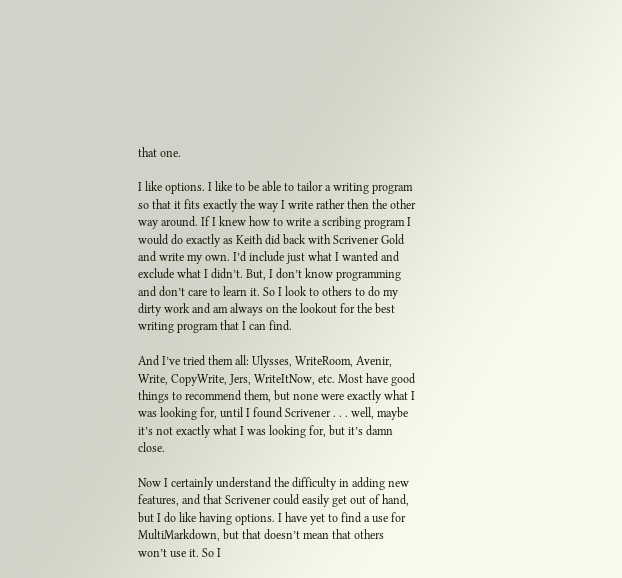that one.

I like options. I like to be able to tailor a writing program so that it fits exactly the way I write rather then the other way around. If I knew how to write a scribing program I would do exactly as Keith did back with Scrivener Gold and write my own. I’d include just what I wanted and exclude what I didn’t. But, I don’t know programming and don’t care to learn it. So I look to others to do my dirty work and am always on the lookout for the best writing program that I can find.

And I’ve tried them all: Ulysses, WriteRoom, Avenir, Write, CopyWrite, Jers, WriteItNow, etc. Most have good things to recommend them, but none were exactly what I was looking for, until I found Scrivener . . . well, maybe it’s not exactly what I was looking for, but it’s damn close.

Now I certainly understand the difficulty in adding new features, and that Scrivener could easily get out of hand, but I do like having options. I have yet to find a use for MultiMarkdown, but that doesn’t mean that others won’t use it. So I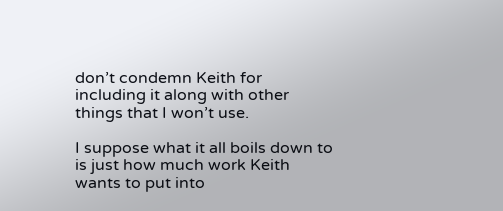don’t condemn Keith for including it along with other things that I won’t use.

I suppose what it all boils down to is just how much work Keith wants to put into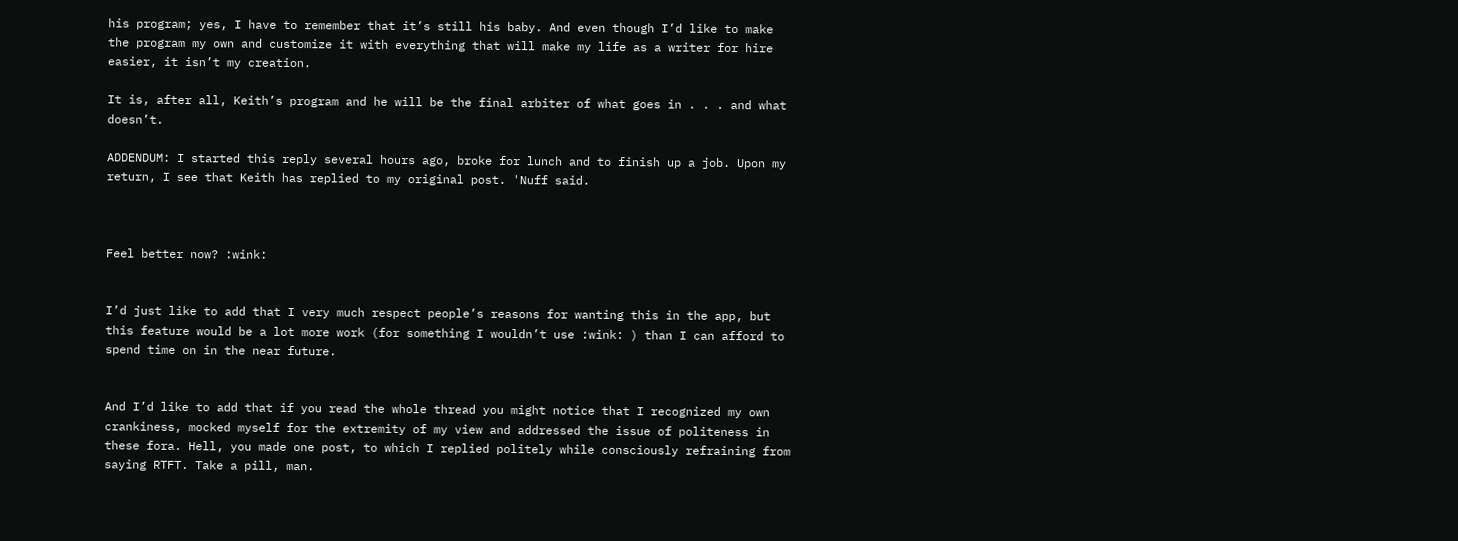his program; yes, I have to remember that it’s still his baby. And even though I’d like to make the program my own and customize it with everything that will make my life as a writer for hire easier, it isn’t my creation.

It is, after all, Keith’s program and he will be the final arbiter of what goes in . . . and what doesn’t.

ADDENDUM: I started this reply several hours ago, broke for lunch and to finish up a job. Upon my return, I see that Keith has replied to my original post. 'Nuff said.



Feel better now? :wink:


I’d just like to add that I very much respect people’s reasons for wanting this in the app, but this feature would be a lot more work (for something I wouldn’t use :wink: ) than I can afford to spend time on in the near future.


And I’d like to add that if you read the whole thread you might notice that I recognized my own crankiness, mocked myself for the extremity of my view and addressed the issue of politeness in these fora. Hell, you made one post, to which I replied politely while consciously refraining from saying RTFT. Take a pill, man.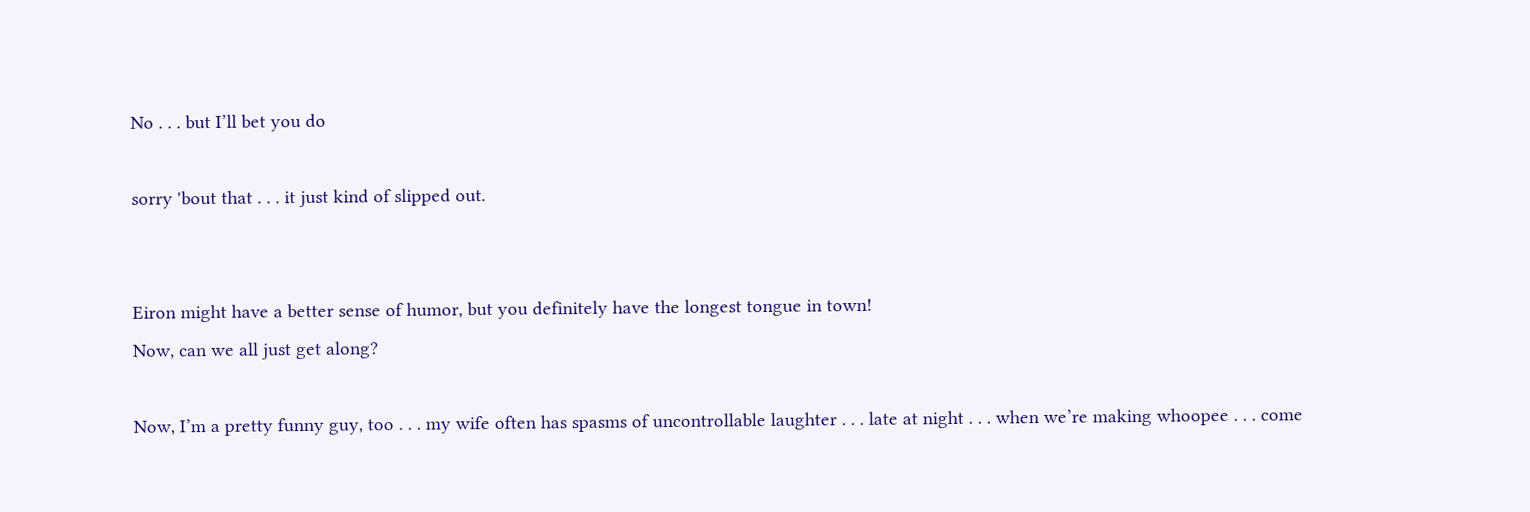No . . . but I’ll bet you do

sorry 'bout that . . . it just kind of slipped out.


Eiron might have a better sense of humor, but you definitely have the longest tongue in town!
Now, can we all just get along?

Now, I’m a pretty funny guy, too . . . my wife often has spasms of uncontrollable laughter . . . late at night . . . when we’re making whoopee . . . come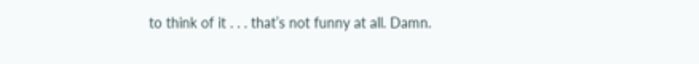to think of it . . . that’s not funny at all. Damn.